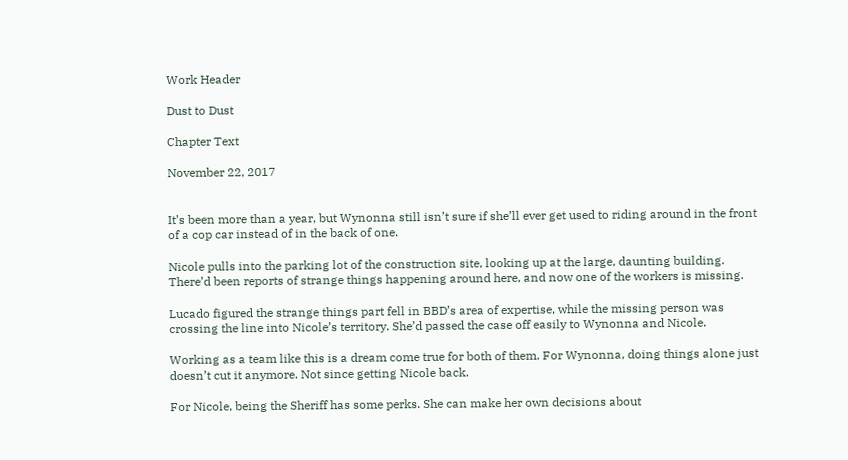Work Header

Dust to Dust

Chapter Text

November 22, 2017


It’s been more than a year, but Wynonna still isn’t sure if she’ll ever get used to riding around in the front of a cop car instead of in the back of one.

Nicole pulls into the parking lot of the construction site, looking up at the large, daunting building. There’d been reports of strange things happening around here, and now one of the workers is missing.

Lucado figured the strange things part fell in BBD’s area of expertise, while the missing person was crossing the line into Nicole’s territory. She’d passed the case off easily to Wynonna and Nicole.

Working as a team like this is a dream come true for both of them. For Wynonna, doing things alone just doesn’t cut it anymore. Not since getting Nicole back.

For Nicole, being the Sheriff has some perks. She can make her own decisions about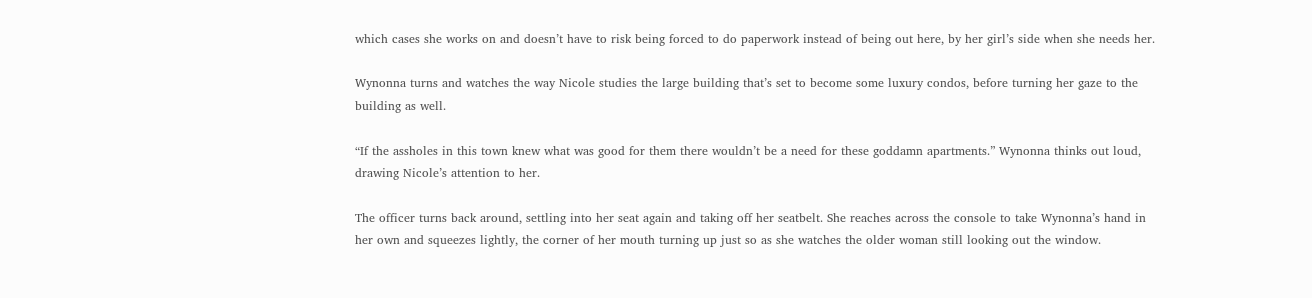which cases she works on and doesn’t have to risk being forced to do paperwork instead of being out here, by her girl’s side when she needs her.

Wynonna turns and watches the way Nicole studies the large building that’s set to become some luxury condos, before turning her gaze to the building as well.

“If the assholes in this town knew what was good for them there wouldn’t be a need for these goddamn apartments.” Wynonna thinks out loud, drawing Nicole’s attention to her.

The officer turns back around, settling into her seat again and taking off her seatbelt. She reaches across the console to take Wynonna’s hand in her own and squeezes lightly, the corner of her mouth turning up just so as she watches the older woman still looking out the window.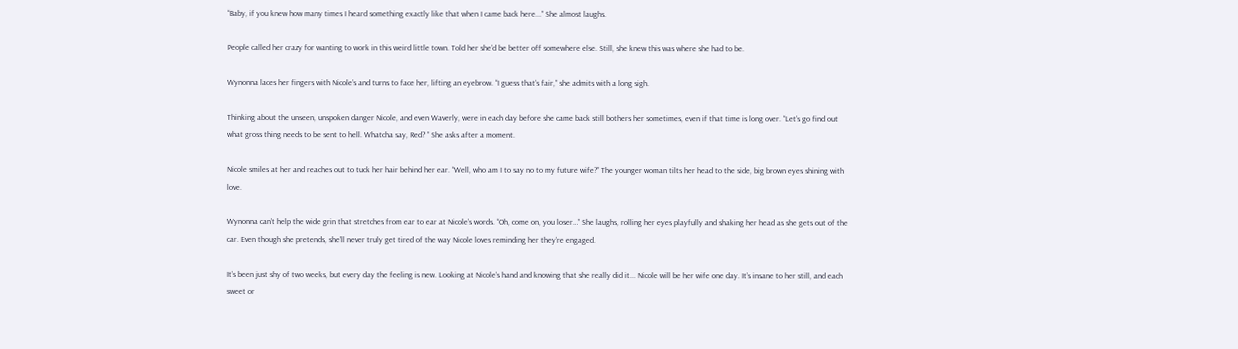“Baby, if you knew how many times I heard something exactly like that when I came back here...” She almost laughs.

People called her crazy for wanting to work in this weird little town. Told her she’d be better off somewhere else. Still, she knew this was where she had to be.

Wynonna laces her fingers with Nicole’s and turns to face her, lifting an eyebrow. “I guess that’s fair,” she admits with a long sigh.

Thinking about the unseen, unspoken danger Nicole, and even Waverly, were in each day before she came back still bothers her sometimes, even if that time is long over. “Let’s go find out what gross thing needs to be sent to hell. Whatcha say, Red? ” She asks after a moment.

Nicole smiles at her and reaches out to tuck her hair behind her ear. “Well, who am I to say no to my future wife?” The younger woman tilts her head to the side, big brown eyes shining with love.

Wynonna can’t help the wide grin that stretches from ear to ear at Nicole’s words. “Oh, come on, you loser…” She laughs, rolling her eyes playfully and shaking her head as she gets out of the car. Even though she pretends, she’ll never truly get tired of the way Nicole loves reminding her they’re engaged.

It’s been just shy of two weeks, but every day the feeling is new. Looking at Nicole’s hand and knowing that she really did it... Nicole will be her wife one day. It’s insane to her still, and each sweet or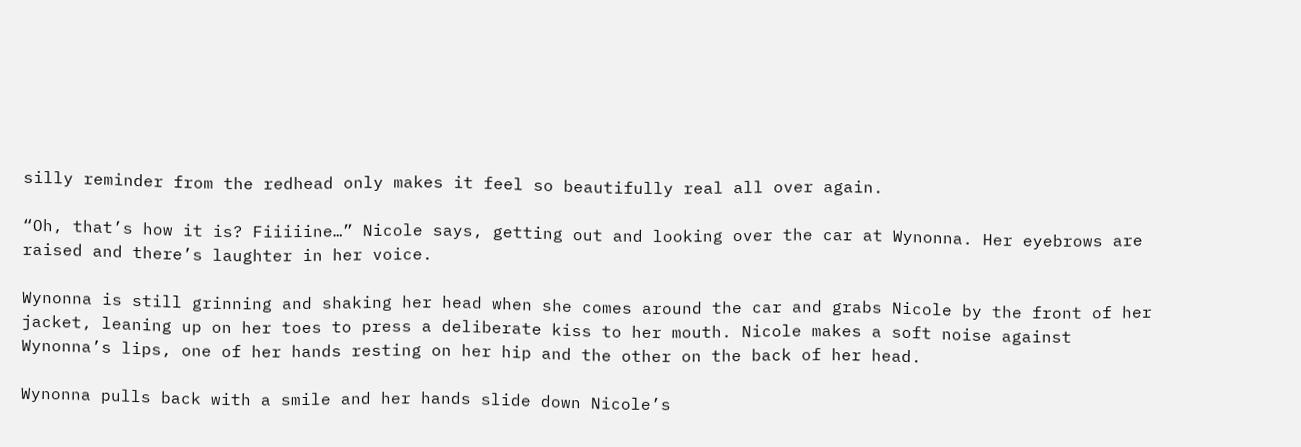silly reminder from the redhead only makes it feel so beautifully real all over again.

“Oh, that’s how it is? Fiiiiine…” Nicole says, getting out and looking over the car at Wynonna. Her eyebrows are raised and there’s laughter in her voice.

Wynonna is still grinning and shaking her head when she comes around the car and grabs Nicole by the front of her jacket, leaning up on her toes to press a deliberate kiss to her mouth. Nicole makes a soft noise against Wynonna’s lips, one of her hands resting on her hip and the other on the back of her head.

Wynonna pulls back with a smile and her hands slide down Nicole’s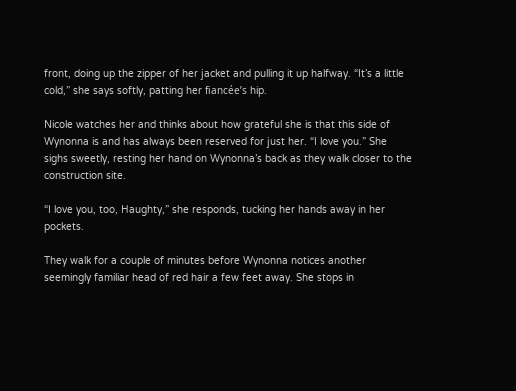front, doing up the zipper of her jacket and pulling it up halfway. “It’s a little cold,” she says softly, patting her fiancée’s hip.

Nicole watches her and thinks about how grateful she is that this side of Wynonna is and has always been reserved for just her. “I love you.” She sighs sweetly, resting her hand on Wynonna’s back as they walk closer to the construction site.

“I love you, too, Haughty,” she responds, tucking her hands away in her pockets.

They walk for a couple of minutes before Wynonna notices another seemingly familiar head of red hair a few feet away. She stops in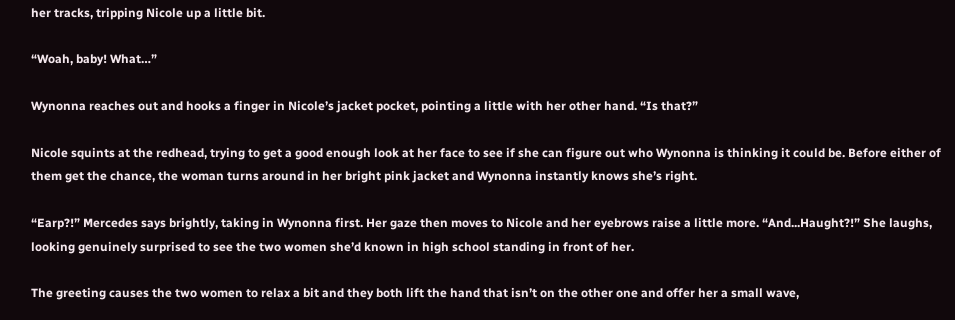her tracks, tripping Nicole up a little bit.

“Woah, baby! What…”

Wynonna reaches out and hooks a finger in Nicole’s jacket pocket, pointing a little with her other hand. “Is that?”

Nicole squints at the redhead, trying to get a good enough look at her face to see if she can figure out who Wynonna is thinking it could be. Before either of them get the chance, the woman turns around in her bright pink jacket and Wynonna instantly knows she’s right.

“Earp?!” Mercedes says brightly, taking in Wynonna first. Her gaze then moves to Nicole and her eyebrows raise a little more. “And...Haught?!” She laughs, looking genuinely surprised to see the two women she’d known in high school standing in front of her.

The greeting causes the two women to relax a bit and they both lift the hand that isn’t on the other one and offer her a small wave,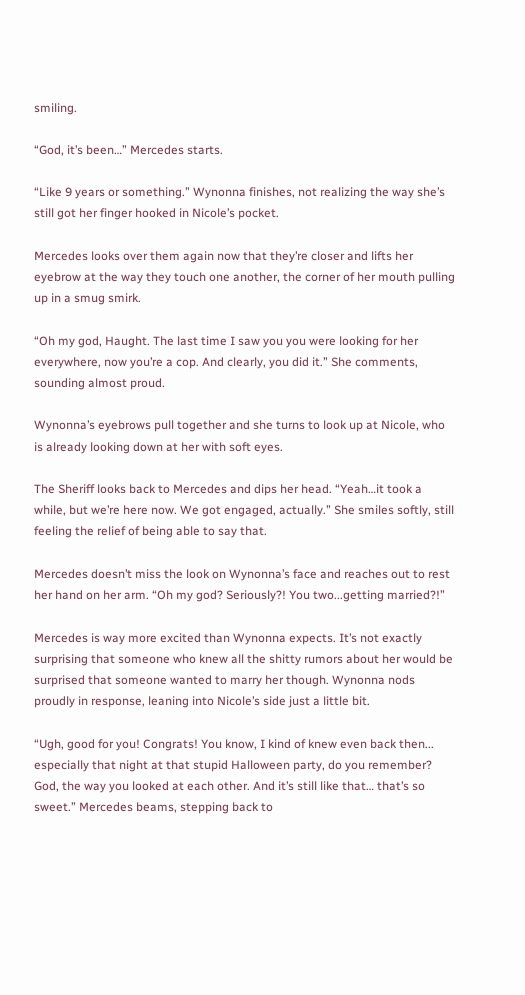smiling.

“God, it’s been…” Mercedes starts.

“Like 9 years or something.” Wynonna finishes, not realizing the way she’s still got her finger hooked in Nicole’s pocket.

Mercedes looks over them again now that they’re closer and lifts her eyebrow at the way they touch one another, the corner of her mouth pulling up in a smug smirk.

“Oh my god, Haught. The last time I saw you you were looking for her everywhere, now you’re a cop. And clearly, you did it.” She comments, sounding almost proud.

Wynonna’s eyebrows pull together and she turns to look up at Nicole, who is already looking down at her with soft eyes.

The Sheriff looks back to Mercedes and dips her head. “Yeah…it took a while, but we’re here now. We got engaged, actually.” She smiles softly, still feeling the relief of being able to say that.

Mercedes doesn’t miss the look on Wynonna’s face and reaches out to rest her hand on her arm. “Oh my god? Seriously?! You two...getting married?!”

Mercedes is way more excited than Wynonna expects. It’s not exactly surprising that someone who knew all the shitty rumors about her would be surprised that someone wanted to marry her though. Wynonna nods proudly in response, leaning into Nicole’s side just a little bit.

“Ugh, good for you! Congrats! You know, I kind of knew even back then... especially that night at that stupid Halloween party, do you remember? God, the way you looked at each other. And it’s still like that… that’s so sweet.” Mercedes beams, stepping back to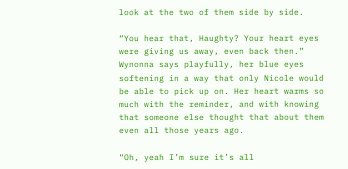look at the two of them side by side.

“You hear that, Haughty? Your heart eyes were giving us away, even back then.” Wynonna says playfully, her blue eyes softening in a way that only Nicole would be able to pick up on. Her heart warms so much with the reminder, and with knowing that someone else thought that about them even all those years ago.

“Oh, yeah I’m sure it’s all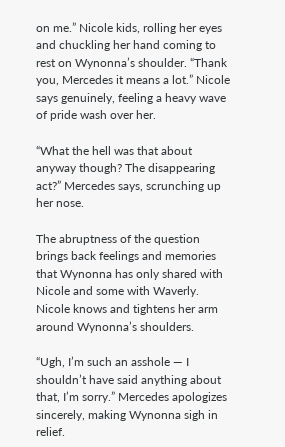on me.” Nicole kids, rolling her eyes and chuckling her hand coming to rest on Wynonna’s shoulder. “Thank you, Mercedes it means a lot.” Nicole says genuinely, feeling a heavy wave of pride wash over her.

“What the hell was that about anyway though? The disappearing act?” Mercedes says, scrunching up her nose.

The abruptness of the question brings back feelings and memories that Wynonna has only shared with Nicole and some with Waverly. Nicole knows and tightens her arm around Wynonna’s shoulders.

“Ugh, I’m such an asshole — I shouldn’t have said anything about that, I’m sorry.” Mercedes apologizes sincerely, making Wynonna sigh in relief.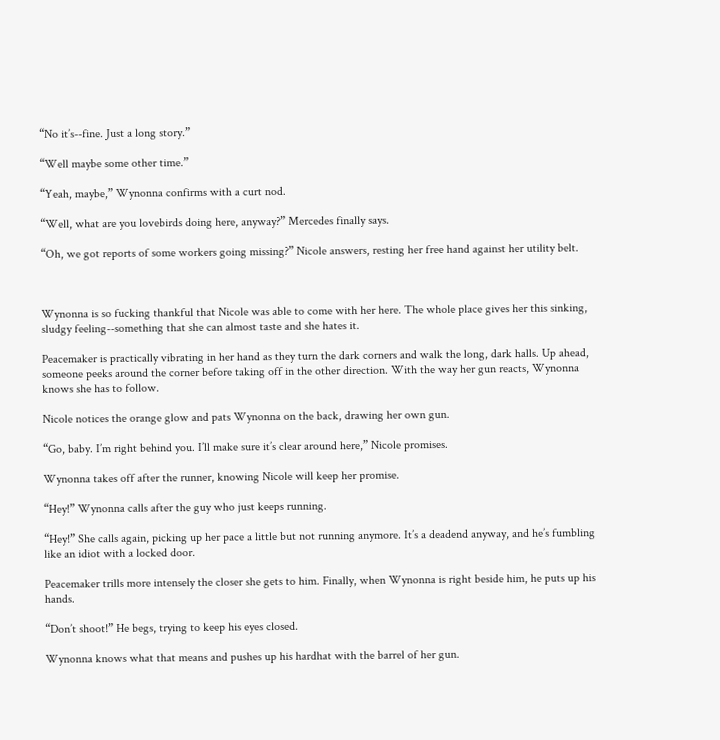“No it’s--fine. Just a long story.”

“Well maybe some other time.”

“Yeah, maybe,” Wynonna confirms with a curt nod.

“Well, what are you lovebirds doing here, anyway?” Mercedes finally says.

“Oh, we got reports of some workers going missing?” Nicole answers, resting her free hand against her utility belt.



Wynonna is so fucking thankful that Nicole was able to come with her here. The whole place gives her this sinking, sludgy feeling--something that she can almost taste and she hates it.

Peacemaker is practically vibrating in her hand as they turn the dark corners and walk the long, dark halls. Up ahead, someone peeks around the corner before taking off in the other direction. With the way her gun reacts, Wynonna knows she has to follow.

Nicole notices the orange glow and pats Wynonna on the back, drawing her own gun.

“Go, baby. I’m right behind you. I’ll make sure it’s clear around here,” Nicole promises.

Wynonna takes off after the runner, knowing Nicole will keep her promise.

“Hey!” Wynonna calls after the guy who just keeps running.

“Hey!” She calls again, picking up her pace a little but not running anymore. It’s a deadend anyway, and he’s fumbling like an idiot with a locked door.

Peacemaker trills more intensely the closer she gets to him. Finally, when Wynonna is right beside him, he puts up his hands.

“Don’t shoot!” He begs, trying to keep his eyes closed.

Wynonna knows what that means and pushes up his hardhat with the barrel of her gun.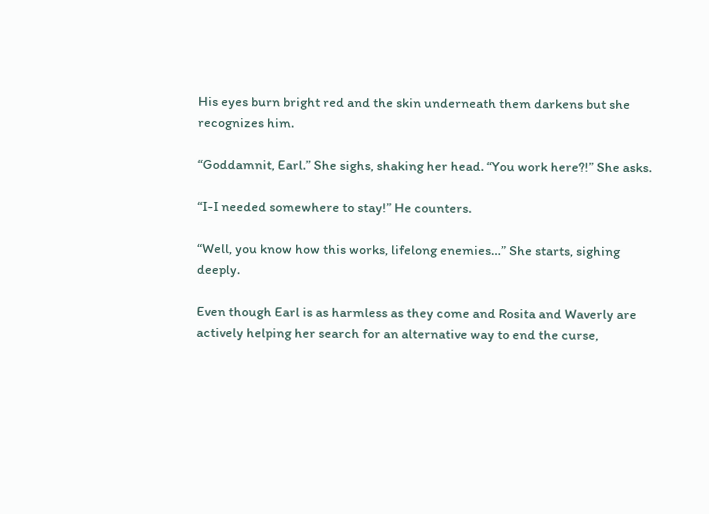His eyes burn bright red and the skin underneath them darkens but she recognizes him.

“Goddamnit, Earl.” She sighs, shaking her head. “You work here?!” She asks.

“I-I needed somewhere to stay!” He counters.

“Well, you know how this works, lifelong enemies…” She starts, sighing deeply.

Even though Earl is as harmless as they come and Rosita and Waverly are actively helping her search for an alternative way to end the curse,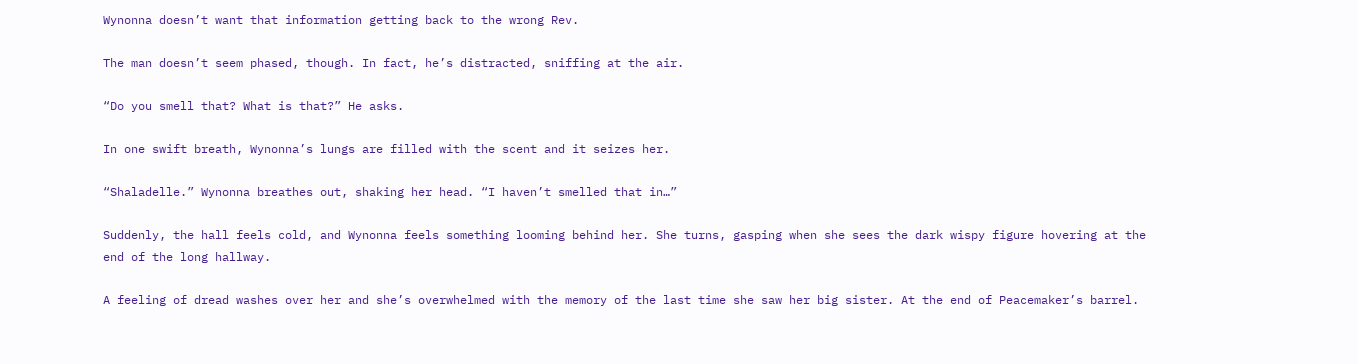Wynonna doesn’t want that information getting back to the wrong Rev.

The man doesn’t seem phased, though. In fact, he’s distracted, sniffing at the air.

“Do you smell that? What is that?” He asks.

In one swift breath, Wynonna’s lungs are filled with the scent and it seizes her.

“Shaladelle.” Wynonna breathes out, shaking her head. “I haven’t smelled that in…”

Suddenly, the hall feels cold, and Wynonna feels something looming behind her. She turns, gasping when she sees the dark wispy figure hovering at the end of the long hallway.

A feeling of dread washes over her and she’s overwhelmed with the memory of the last time she saw her big sister. At the end of Peacemaker’s barrel.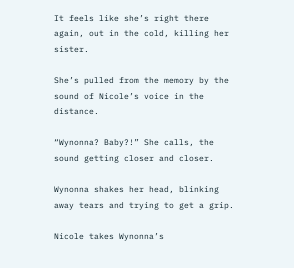It feels like she’s right there again, out in the cold, killing her sister.

She’s pulled from the memory by the sound of Nicole’s voice in the distance.

“Wynonna? Baby?!” She calls, the sound getting closer and closer.

Wynonna shakes her head, blinking away tears and trying to get a grip.

Nicole takes Wynonna’s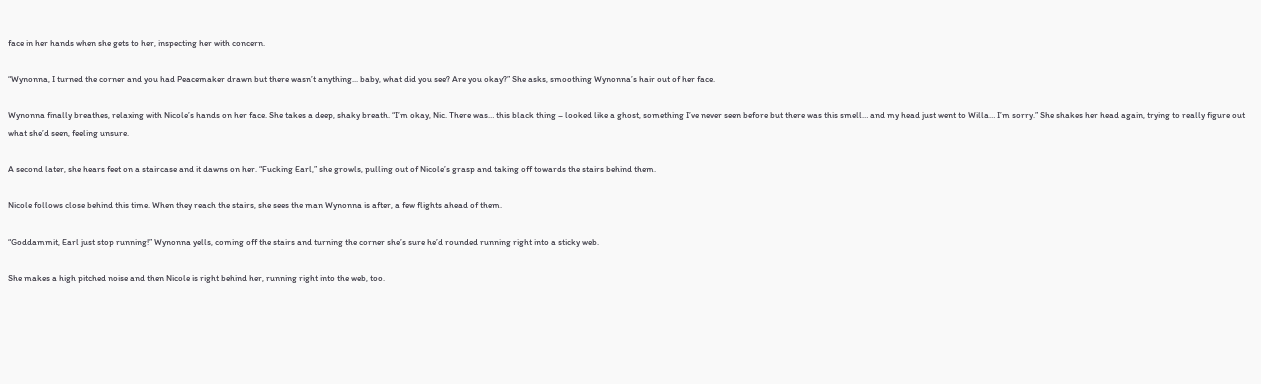face in her hands when she gets to her, inspecting her with concern.

“Wynonna, I turned the corner and you had Peacemaker drawn but there wasn’t anything... baby, what did you see? Are you okay?” She asks, smoothing Wynonna’s hair out of her face.

Wynonna finally breathes, relaxing with Nicole’s hands on her face. She takes a deep, shaky breath. “I’m okay, Nic. There was… this black thing – looked like a ghost, something I’ve never seen before but there was this smell… and my head just went to Willa… I’m sorry.” She shakes her head again, trying to really figure out what she’d seen, feeling unsure.

A second later, she hears feet on a staircase and it dawns on her. “Fucking Earl,” she growls, pulling out of Nicole’s grasp and taking off towards the stairs behind them.

Nicole follows close behind this time. When they reach the stairs, she sees the man Wynonna is after, a few flights ahead of them.

“Goddammit, Earl just stop running!” Wynonna yells, coming off the stairs and turning the corner she’s sure he’d rounded running right into a sticky web.

She makes a high pitched noise and then Nicole is right behind her, running right into the web, too.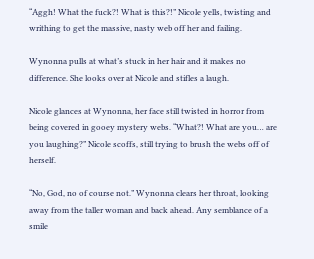“Aggh! What the fuck?! What is this?!” Nicole yells, twisting and writhing to get the massive, nasty web off her and failing.

Wynonna pulls at what’s stuck in her hair and it makes no difference. She looks over at Nicole and stifles a laugh.

Nicole glances at Wynonna, her face still twisted in horror from being covered in gooey mystery webs. “What?! What are you… are you laughing?” Nicole scoffs, still trying to brush the webs off of herself.

“No, God, no of course not.” Wynonna clears her throat, looking away from the taller woman and back ahead. Any semblance of a smile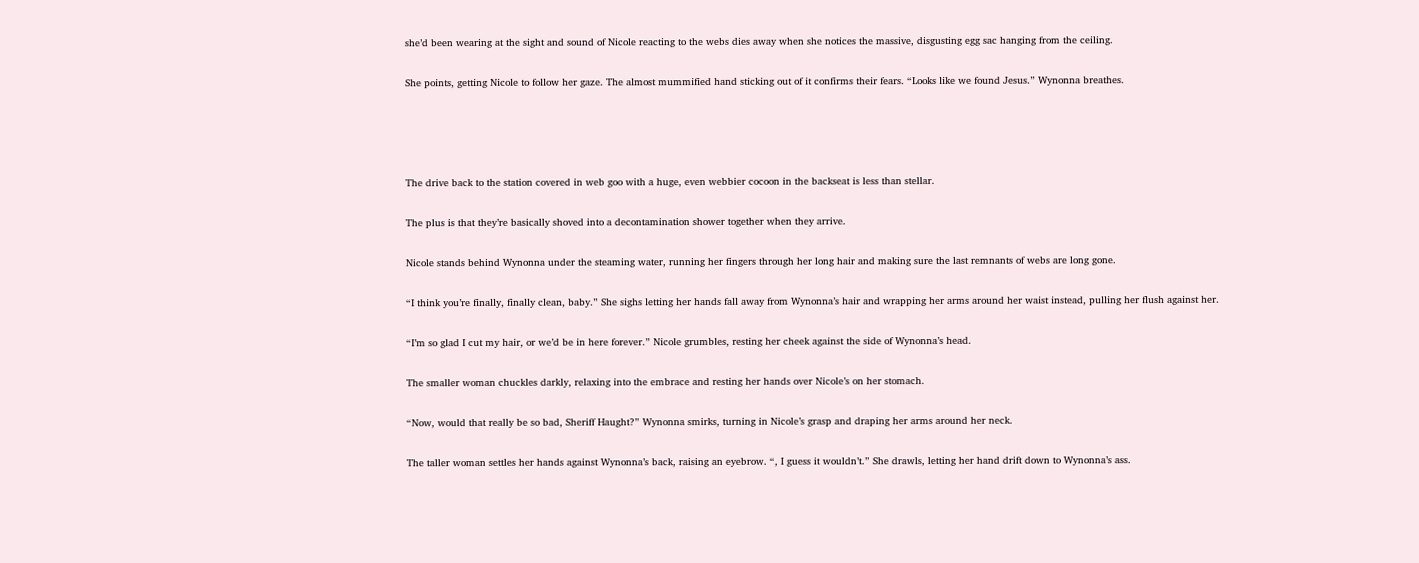she’d been wearing at the sight and sound of Nicole reacting to the webs dies away when she notices the massive, disgusting egg sac hanging from the ceiling.

She points, getting Nicole to follow her gaze. The almost mummified hand sticking out of it confirms their fears. “Looks like we found Jesus.” Wynonna breathes.




The drive back to the station covered in web goo with a huge, even webbier cocoon in the backseat is less than stellar.

The plus is that they’re basically shoved into a decontamination shower together when they arrive.

Nicole stands behind Wynonna under the steaming water, running her fingers through her long hair and making sure the last remnants of webs are long gone.

“I think you’re finally, finally clean, baby.” She sighs letting her hands fall away from Wynonna’s hair and wrapping her arms around her waist instead, pulling her flush against her.

“I’m so glad I cut my hair, or we’d be in here forever.” Nicole grumbles, resting her cheek against the side of Wynonna’s head.

The smaller woman chuckles darkly, relaxing into the embrace and resting her hands over Nicole’s on her stomach.

“Now, would that really be so bad, Sheriff Haught?” Wynonna smirks, turning in Nicole’s grasp and draping her arms around her neck.

The taller woman settles her hands against Wynonna’s back, raising an eyebrow. “, I guess it wouldn’t.” She drawls, letting her hand drift down to Wynonna’s ass.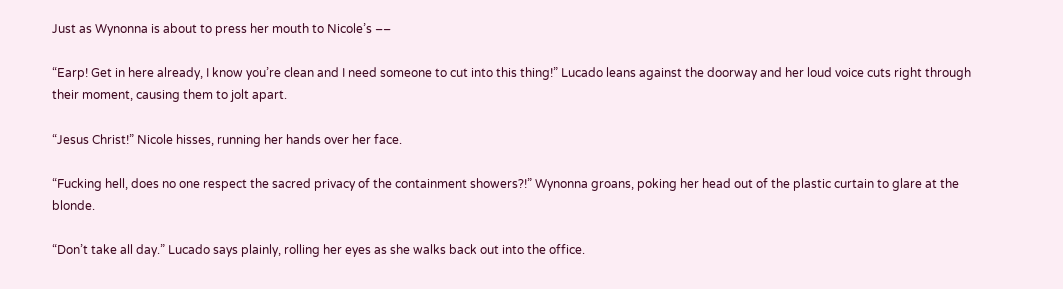Just as Wynonna is about to press her mouth to Nicole’s ––

“Earp! Get in here already, I know you’re clean and I need someone to cut into this thing!” Lucado leans against the doorway and her loud voice cuts right through their moment, causing them to jolt apart.

“Jesus Christ!” Nicole hisses, running her hands over her face.

“Fucking hell, does no one respect the sacred privacy of the containment showers?!” Wynonna groans, poking her head out of the plastic curtain to glare at the blonde.

“Don’t take all day.” Lucado says plainly, rolling her eyes as she walks back out into the office.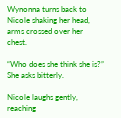Wynonna turns back to Nicole shaking her head, arms crossed over her chest.

“Who does she think she is?” She asks bitterly.

Nicole laughs gently, reaching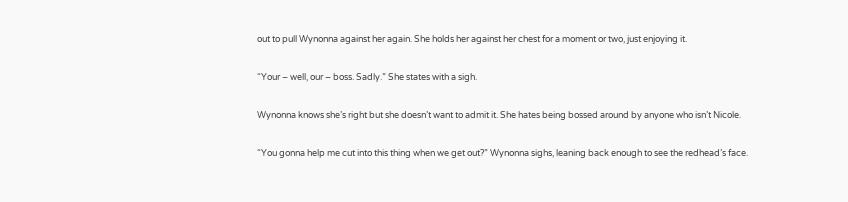out to pull Wynonna against her again. She holds her against her chest for a moment or two, just enjoying it.

“Your – well, our – boss. Sadly.” She states with a sigh.

Wynonna knows she’s right but she doesn’t want to admit it. She hates being bossed around by anyone who isn’t Nicole.

“You gonna help me cut into this thing when we get out?” Wynonna sighs, leaning back enough to see the redhead’s face.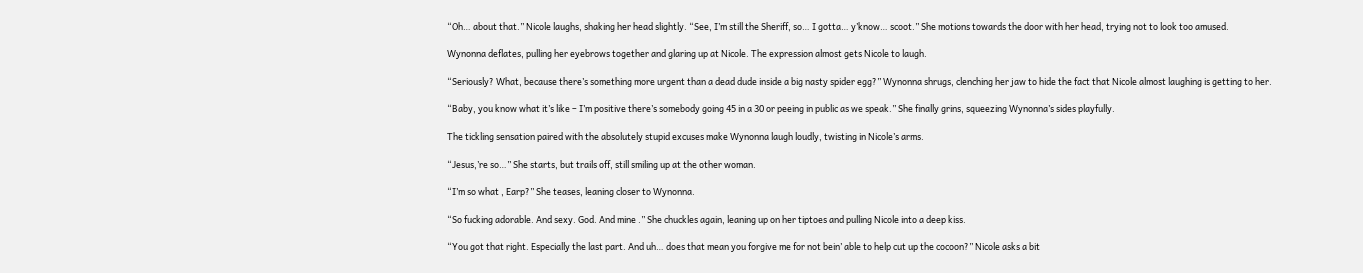“Oh… about that.” Nicole laughs, shaking her head slightly. “See, I’m still the Sheriff, so… I gotta… y’know… scoot.” She motions towards the door with her head, trying not to look too amused.

Wynonna deflates, pulling her eyebrows together and glaring up at Nicole. The expression almost gets Nicole to laugh.

“Seriously? What, because there’s something more urgent than a dead dude inside a big nasty spider egg?” Wynonna shrugs, clenching her jaw to hide the fact that Nicole almost laughing is getting to her.

“Baby, you know what it’s like – I’m positive there’s somebody going 45 in a 30 or peeing in public as we speak.” She finally grins, squeezing Wynonna’s sides playfully.

The tickling sensation paired with the absolutely stupid excuses make Wynonna laugh loudly, twisting in Nicole’s arms.

“Jesus,’re so…” She starts, but trails off, still smiling up at the other woman.

“I’m so what , Earp?” She teases, leaning closer to Wynonna.

“So fucking adorable. And sexy. God. And mine .” She chuckles again, leaning up on her tiptoes and pulling Nicole into a deep kiss.

“You got that right. Especially the last part. And uh… does that mean you forgive me for not bein’ able to help cut up the cocoon?” Nicole asks a bit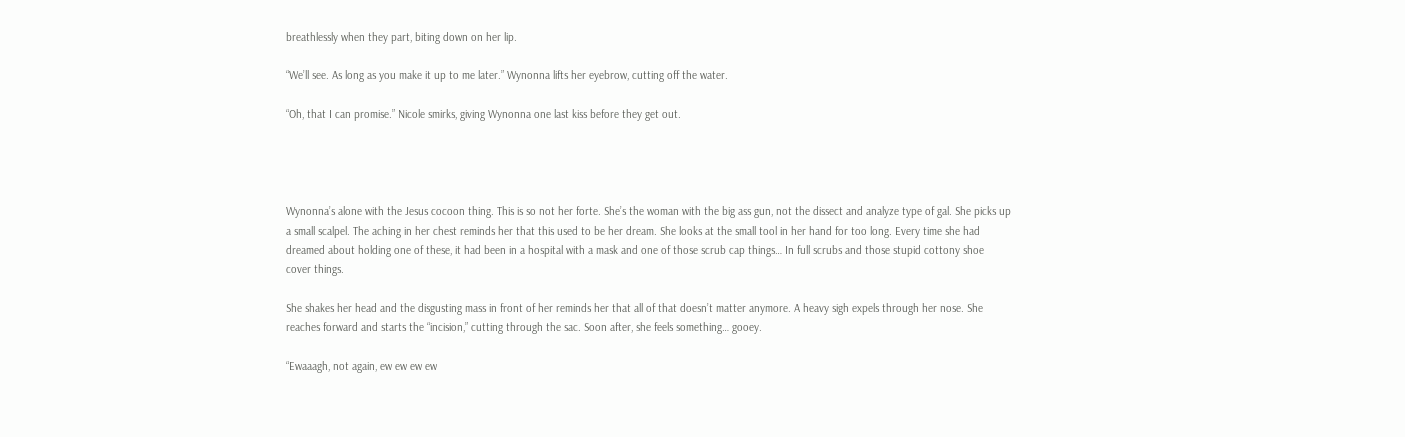breathlessly when they part, biting down on her lip.

“We’ll see. As long as you make it up to me later.” Wynonna lifts her eyebrow, cutting off the water.

“Oh, that I can promise.” Nicole smirks, giving Wynonna one last kiss before they get out.




Wynonna’s alone with the Jesus cocoon thing. This is so not her forte. She’s the woman with the big ass gun, not the dissect and analyze type of gal. She picks up a small scalpel. The aching in her chest reminds her that this used to be her dream. She looks at the small tool in her hand for too long. Every time she had dreamed about holding one of these, it had been in a hospital with a mask and one of those scrub cap things… In full scrubs and those stupid cottony shoe cover things.

She shakes her head and the disgusting mass in front of her reminds her that all of that doesn’t matter anymore. A heavy sigh expels through her nose. She reaches forward and starts the “incision,” cutting through the sac. Soon after, she feels something… gooey.

“Ewaaagh, not again, ew ew ew ew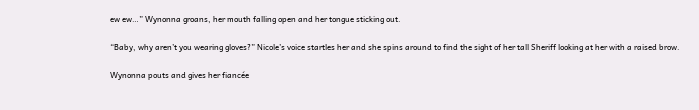ew ew…” Wynonna groans, her mouth falling open and her tongue sticking out.

“Baby, why aren’t you wearing gloves?” Nicole’s voice startles her and she spins around to find the sight of her tall Sheriff looking at her with a raised brow.

Wynonna pouts and gives her fiancée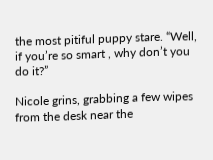the most pitiful puppy stare. “Well, if you’re so smart , why don’t you do it?”

Nicole grins, grabbing a few wipes from the desk near the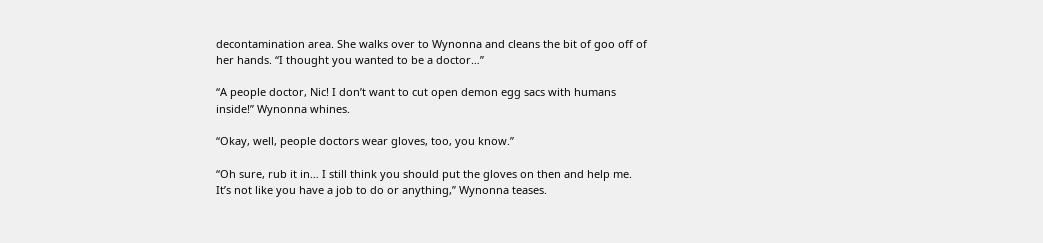decontamination area. She walks over to Wynonna and cleans the bit of goo off of her hands. “I thought you wanted to be a doctor…”

“A people doctor, Nic! I don’t want to cut open demon egg sacs with humans inside!” Wynonna whines.

“Okay, well, people doctors wear gloves, too, you know.”

“Oh sure, rub it in… I still think you should put the gloves on then and help me. It’s not like you have a job to do or anything,” Wynonna teases.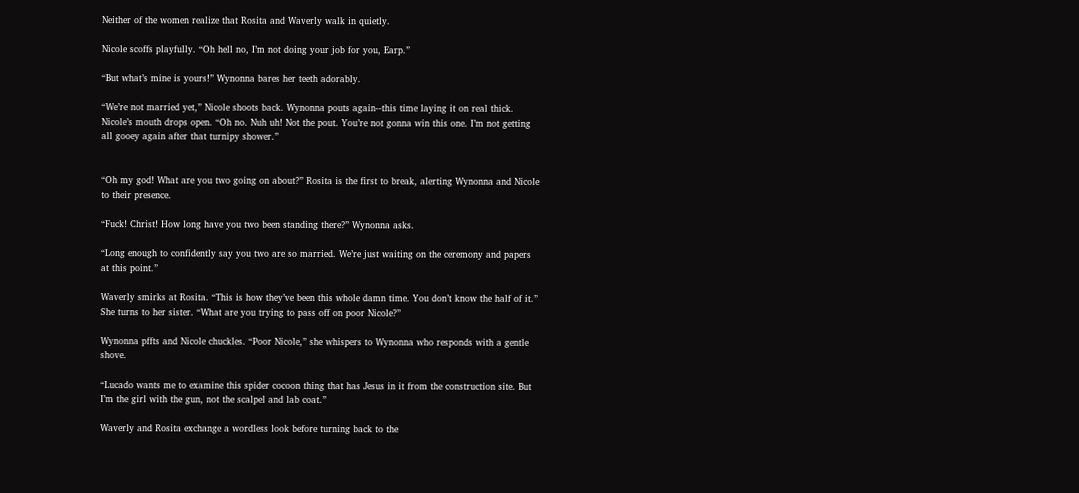Neither of the women realize that Rosita and Waverly walk in quietly.

Nicole scoffs playfully. “Oh hell no, I’m not doing your job for you, Earp.”

“But what’s mine is yours!” Wynonna bares her teeth adorably.

“We’re not married yet,” Nicole shoots back. Wynonna pouts again--this time laying it on real thick. Nicole’s mouth drops open. “Oh no. Nuh uh! Not the pout. You’re not gonna win this one. I’m not getting all gooey again after that turnipy shower.”


“Oh my god! What are you two going on about?” Rosita is the first to break, alerting Wynonna and Nicole to their presence.

“Fuck! Christ! How long have you two been standing there?” Wynonna asks.

“Long enough to confidently say you two are so married. We’re just waiting on the ceremony and papers at this point.”

Waverly smirks at Rosita. “This is how they’ve been this whole damn time. You don’t know the half of it.” She turns to her sister. “What are you trying to pass off on poor Nicole?”

Wynonna pffts and Nicole chuckles. “Poor Nicole,” she whispers to Wynonna who responds with a gentle shove.

“Lucado wants me to examine this spider cocoon thing that has Jesus in it from the construction site. But I’m the girl with the gun, not the scalpel and lab coat.”

Waverly and Rosita exchange a wordless look before turning back to the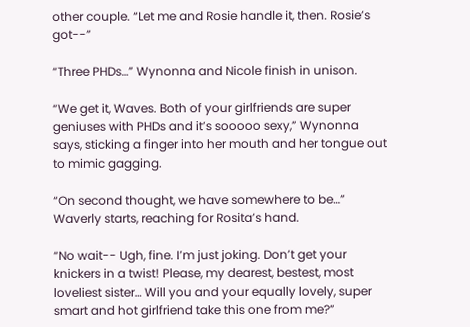other couple. “Let me and Rosie handle it, then. Rosie’s got--”

“Three PHDs…” Wynonna and Nicole finish in unison.

“We get it, Waves. Both of your girlfriends are super geniuses with PHDs and it’s sooooo sexy,” Wynonna says, sticking a finger into her mouth and her tongue out to mimic gagging.

“On second thought, we have somewhere to be…” Waverly starts, reaching for Rosita’s hand.

“No wait-- Ugh, fine. I’m just joking. Don’t get your knickers in a twist! Please, my dearest, bestest, most loveliest sister… Will you and your equally lovely, super smart and hot girlfriend take this one from me?”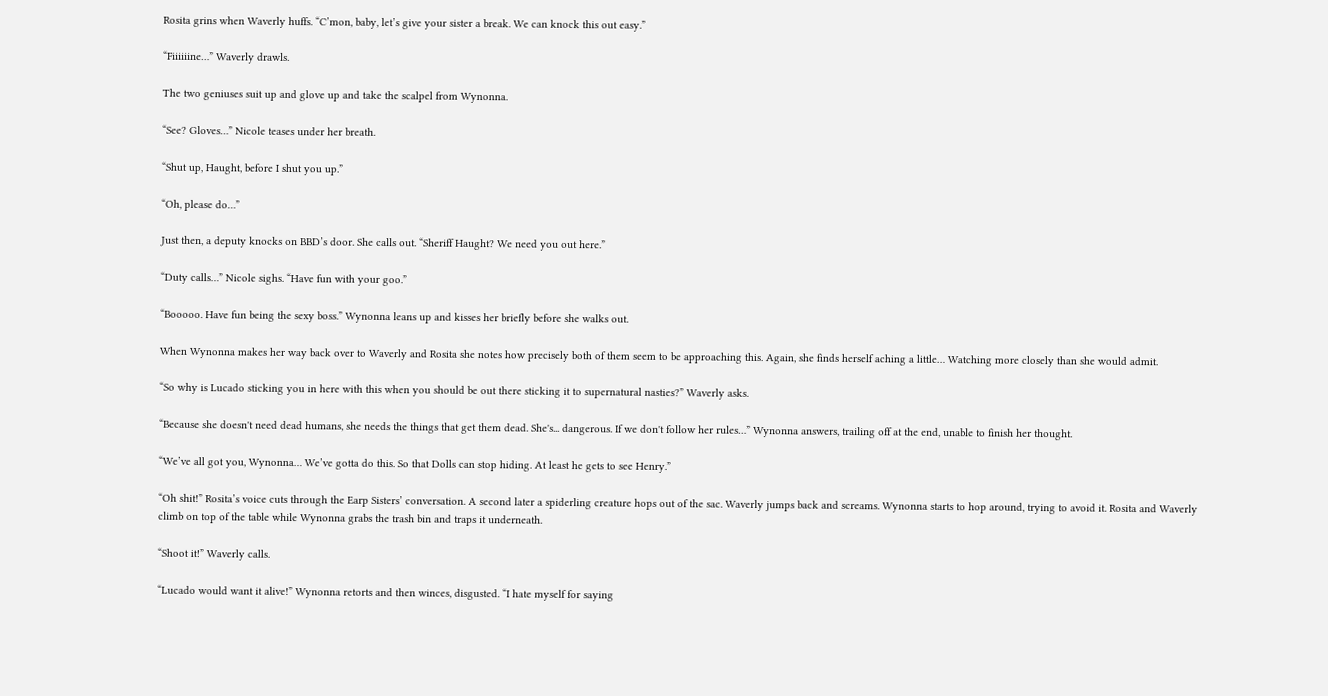Rosita grins when Waverly huffs. “C’mon, baby, let’s give your sister a break. We can knock this out easy.”

“Fiiiiiine…” Waverly drawls.

The two geniuses suit up and glove up and take the scalpel from Wynonna.

“See? Gloves…” Nicole teases under her breath.

“Shut up, Haught, before I shut you up.”

“Oh, please do…”

Just then, a deputy knocks on BBD’s door. She calls out. “Sheriff Haught? We need you out here.”

“Duty calls…” Nicole sighs. “Have fun with your goo.”

“Booooo. Have fun being the sexy boss.” Wynonna leans up and kisses her briefly before she walks out.

When Wynonna makes her way back over to Waverly and Rosita she notes how precisely both of them seem to be approaching this. Again, she finds herself aching a little… Watching more closely than she would admit.

“So why is Lucado sticking you in here with this when you should be out there sticking it to supernatural nasties?” Waverly asks.

“Because she doesn't need dead humans, she needs the things that get them dead. She's... dangerous. If we don't follow her rules…” Wynonna answers, trailing off at the end, unable to finish her thought.

“We’ve all got you, Wynonna… We’ve gotta do this. So that Dolls can stop hiding. At least he gets to see Henry.”

“Oh shit!” Rosita’s voice cuts through the Earp Sisters’ conversation. A second later a spiderling creature hops out of the sac. Waverly jumps back and screams. Wynonna starts to hop around, trying to avoid it. Rosita and Waverly climb on top of the table while Wynonna grabs the trash bin and traps it underneath.

“Shoot it!” Waverly calls.

“Lucado would want it alive!” Wynonna retorts and then winces, disgusted. “I hate myself for saying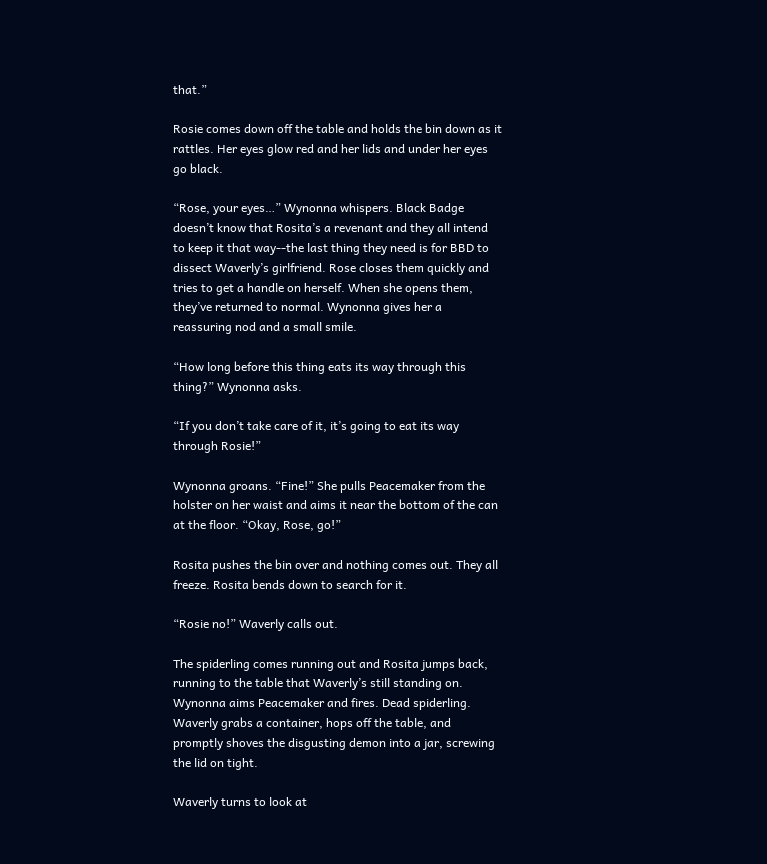that.”

Rosie comes down off the table and holds the bin down as it rattles. Her eyes glow red and her lids and under her eyes go black.

“Rose, your eyes…” Wynonna whispers. Black Badge doesn’t know that Rosita’s a revenant and they all intend to keep it that way--the last thing they need is for BBD to dissect Waverly’s girlfriend. Rose closes them quickly and tries to get a handle on herself. When she opens them, they’ve returned to normal. Wynonna gives her a reassuring nod and a small smile.

“How long before this thing eats its way through this thing?” Wynonna asks.

“If you don’t take care of it, it’s going to eat its way through Rosie!”

Wynonna groans. “Fine!” She pulls Peacemaker from the holster on her waist and aims it near the bottom of the can at the floor. “Okay, Rose, go!”

Rosita pushes the bin over and nothing comes out. They all freeze. Rosita bends down to search for it.

“Rosie no!” Waverly calls out.

The spiderling comes running out and Rosita jumps back, running to the table that Waverly’s still standing on. Wynonna aims Peacemaker and fires. Dead spiderling. Waverly grabs a container, hops off the table, and promptly shoves the disgusting demon into a jar, screwing the lid on tight.

Waverly turns to look at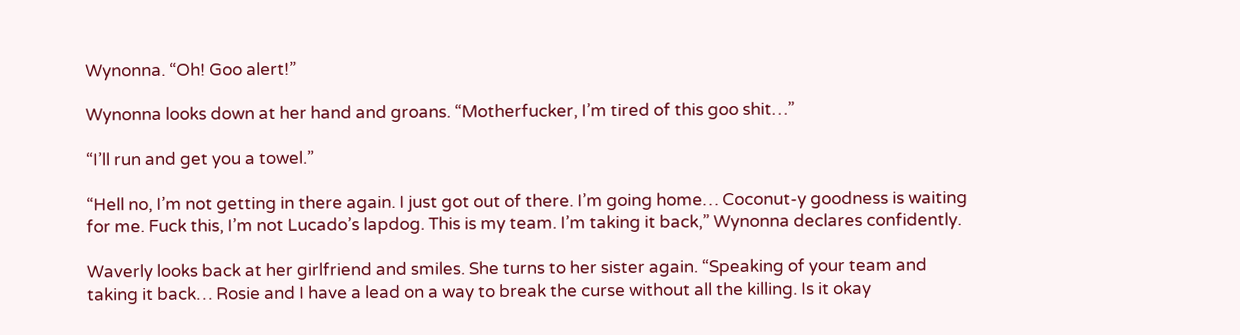Wynonna. “Oh! Goo alert!”

Wynonna looks down at her hand and groans. “Motherfucker, I’m tired of this goo shit…”

“I’ll run and get you a towel.”

“Hell no, I’m not getting in there again. I just got out of there. I’m going home… Coconut-y goodness is waiting for me. Fuck this, I’m not Lucado’s lapdog. This is my team. I’m taking it back,” Wynonna declares confidently.

Waverly looks back at her girlfriend and smiles. She turns to her sister again. “Speaking of your team and taking it back… Rosie and I have a lead on a way to break the curse without all the killing. Is it okay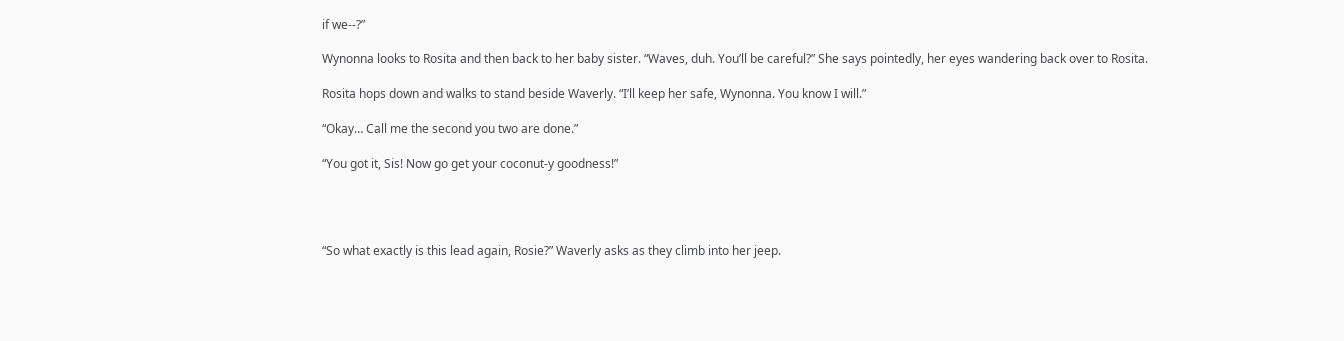if we--?”

Wynonna looks to Rosita and then back to her baby sister. “Waves, duh. You’ll be careful?” She says pointedly, her eyes wandering back over to Rosita.

Rosita hops down and walks to stand beside Waverly. “I’ll keep her safe, Wynonna. You know I will.”

“Okay… Call me the second you two are done.”

“You got it, Sis! Now go get your coconut-y goodness!”




“So what exactly is this lead again, Rosie?” Waverly asks as they climb into her jeep.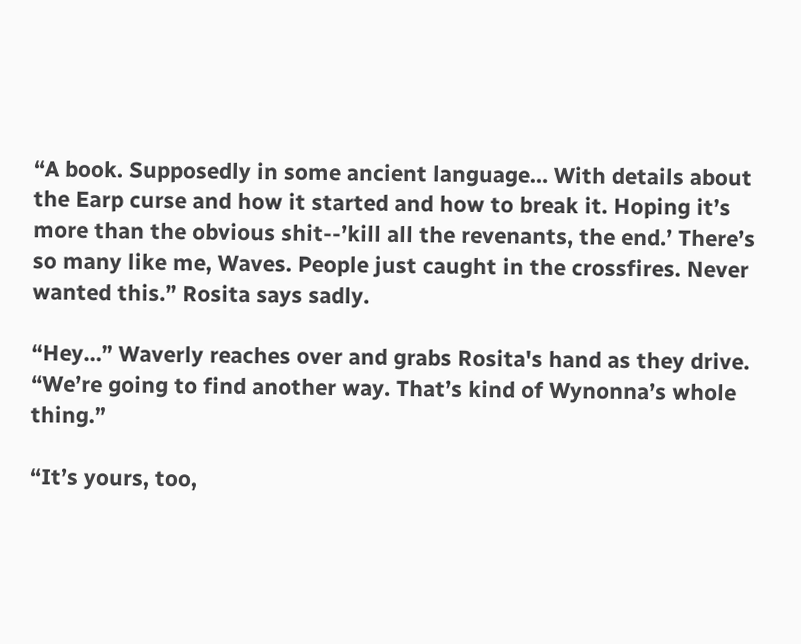“A book. Supposedly in some ancient language… With details about the Earp curse and how it started and how to break it. Hoping it’s more than the obvious shit--’kill all the revenants, the end.’ There’s so many like me, Waves. People just caught in the crossfires. Never wanted this.” Rosita says sadly.

“Hey…” Waverly reaches over and grabs Rosita's hand as they drive. “We’re going to find another way. That’s kind of Wynonna’s whole thing.”

“It’s yours, too,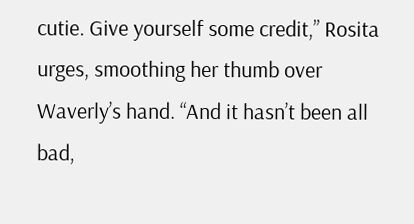cutie. Give yourself some credit,” Rosita urges, smoothing her thumb over Waverly’s hand. “And it hasn’t been all bad,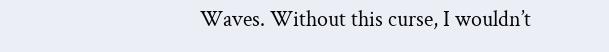Waves. Without this curse, I wouldn’t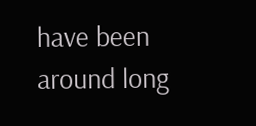have been around long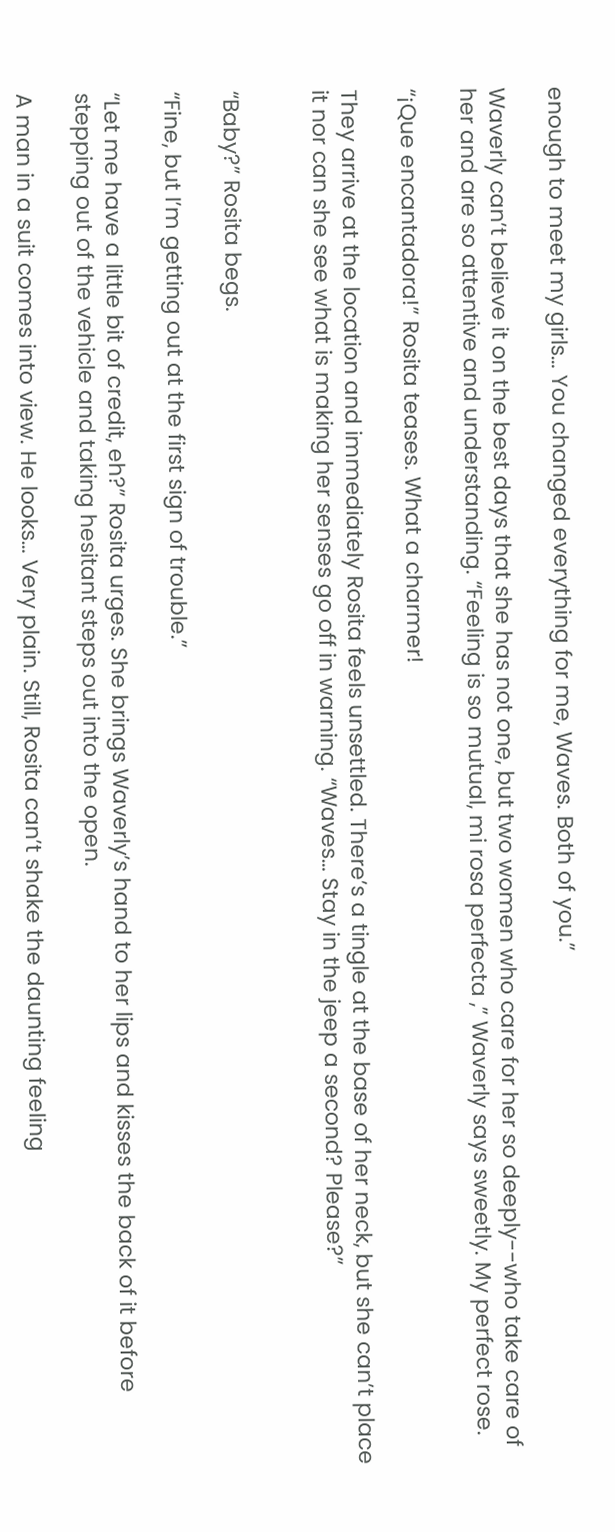enough to meet my girls… You changed everything for me, Waves. Both of you.”

Waverly can’t believe it on the best days that she has not one, but two women who care for her so deeply--who take care of her and are so attentive and understanding. “Feeling is so mutual, mi rosa perfecta ,” Waverly says sweetly. My perfect rose.

“¡Que encantadora!” Rosita teases. What a charmer!

They arrive at the location and immediately Rosita feels unsettled. There’s a tingle at the base of her neck, but she can’t place it nor can she see what is making her senses go off in warning. “Waves… Stay in the jeep a second? Please?”


“Baby?” Rosita begs.

“Fine, but I’m getting out at the first sign of trouble.”

“Let me have a little bit of credit, eh?” Rosita urges. She brings Waverly’s hand to her lips and kisses the back of it before stepping out of the vehicle and taking hesitant steps out into the open.

A man in a suit comes into view. He looks… Very plain. Still, Rosita can’t shake the daunting feeling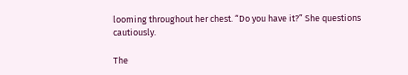looming throughout her chest. “Do you have it?” She questions cautiously.

The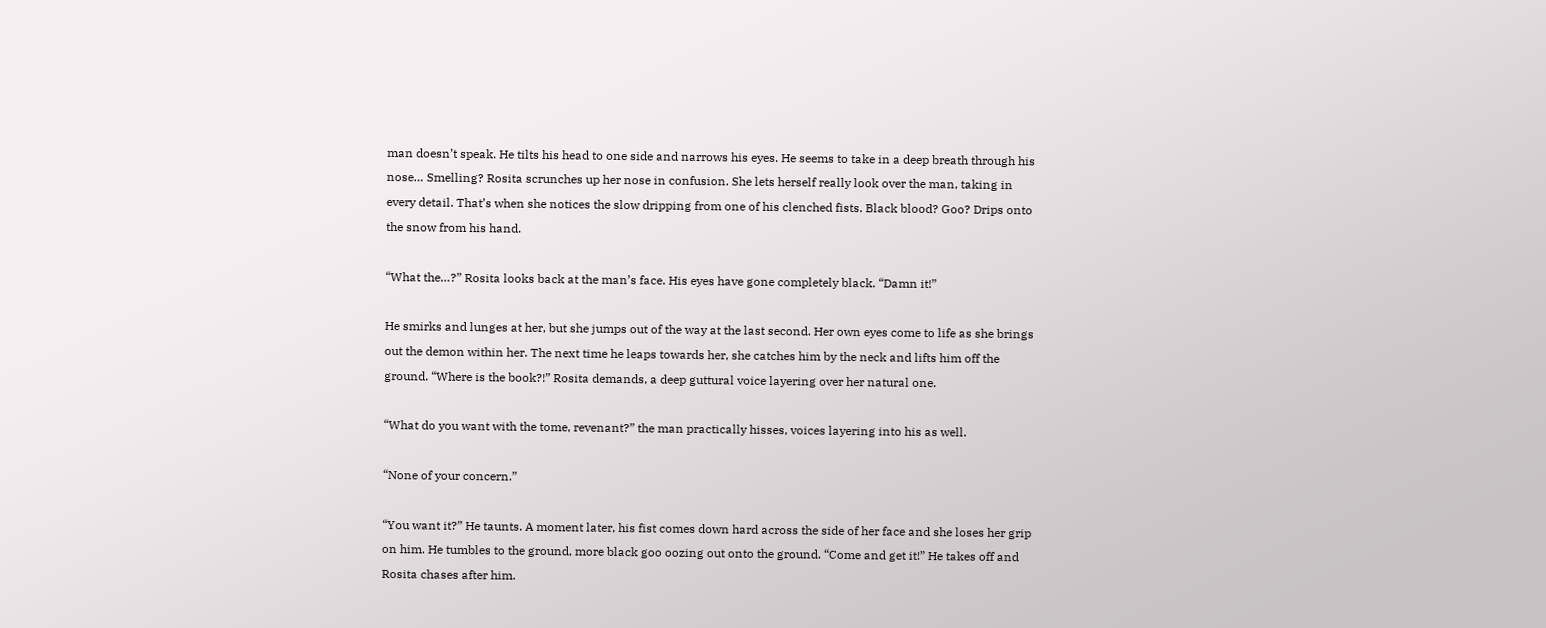man doesn’t speak. He tilts his head to one side and narrows his eyes. He seems to take in a deep breath through his nose… Smelling? Rosita scrunches up her nose in confusion. She lets herself really look over the man, taking in every detail. That’s when she notices the slow dripping from one of his clenched fists. Black blood? Goo? Drips onto the snow from his hand.

“What the…?” Rosita looks back at the man’s face. His eyes have gone completely black. “Damn it!”

He smirks and lunges at her, but she jumps out of the way at the last second. Her own eyes come to life as she brings out the demon within her. The next time he leaps towards her, she catches him by the neck and lifts him off the ground. “Where is the book?!” Rosita demands, a deep guttural voice layering over her natural one.

“What do you want with the tome, revenant?” the man practically hisses, voices layering into his as well.

“None of your concern.”

“You want it?” He taunts. A moment later, his fist comes down hard across the side of her face and she loses her grip on him. He tumbles to the ground, more black goo oozing out onto the ground. “Come and get it!” He takes off and Rosita chases after him.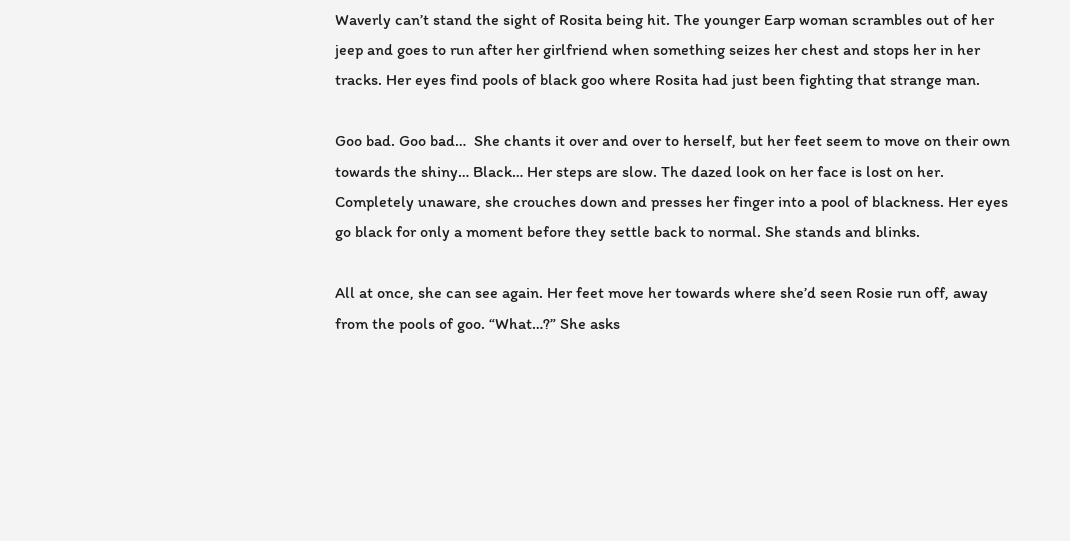Waverly can’t stand the sight of Rosita being hit. The younger Earp woman scrambles out of her jeep and goes to run after her girlfriend when something seizes her chest and stops her in her tracks. Her eyes find pools of black goo where Rosita had just been fighting that strange man.

Goo bad. Goo bad…  She chants it over and over to herself, but her feet seem to move on their own towards the shiny… Black… Her steps are slow. The dazed look on her face is lost on her. Completely unaware, she crouches down and presses her finger into a pool of blackness. Her eyes go black for only a moment before they settle back to normal. She stands and blinks.

All at once, she can see again. Her feet move her towards where she’d seen Rosie run off, away from the pools of goo. “What…?” She asks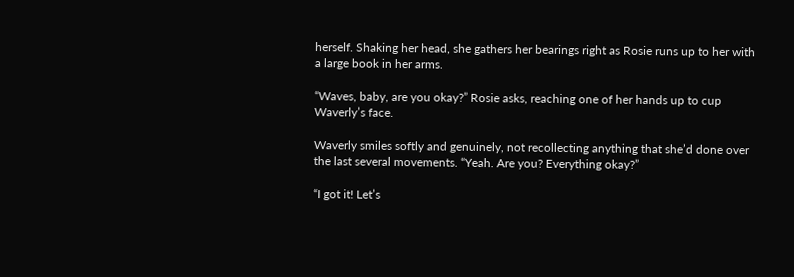herself. Shaking her head, she gathers her bearings right as Rosie runs up to her with a large book in her arms.

“Waves, baby, are you okay?” Rosie asks, reaching one of her hands up to cup Waverly’s face.

Waverly smiles softly and genuinely, not recollecting anything that she’d done over the last several movements. “Yeah. Are you? Everything okay?”

“I got it! Let’s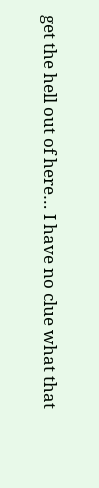get the hell out of here… I have no clue what that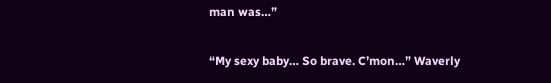man was…”

“My sexy baby… So brave. C’mon…” Waverly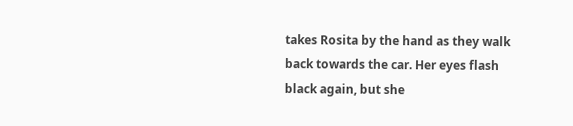takes Rosita by the hand as they walk back towards the car. Her eyes flash black again, but she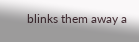blinks them away a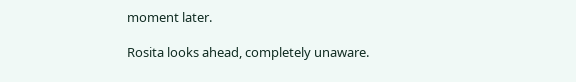moment later.

Rosita looks ahead, completely unaware.